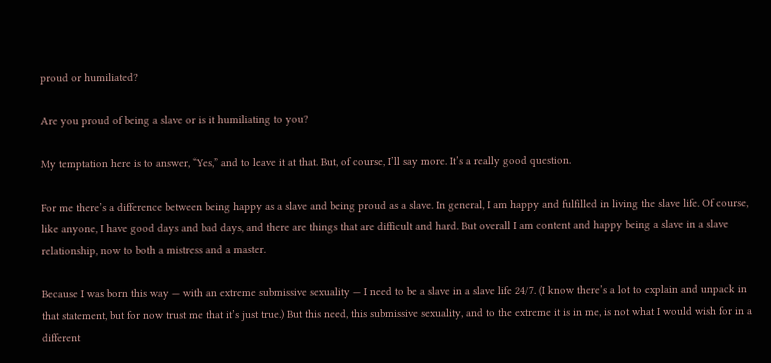proud or humiliated?

Are you proud of being a slave or is it humiliating to you?

My temptation here is to answer, “Yes,” and to leave it at that. But, of course, I’ll say more. It’s a really good question.

For me there’s a difference between being happy as a slave and being proud as a slave. In general, I am happy and fulfilled in living the slave life. Of course, like anyone, I have good days and bad days, and there are things that are difficult and hard. But overall I am content and happy being a slave in a slave relationship, now to both a mistress and a master.

Because I was born this way — with an extreme submissive sexuality — I need to be a slave in a slave life 24/7. (I know there’s a lot to explain and unpack in that statement, but for now trust me that it’s just true.) But this need, this submissive sexuality, and to the extreme it is in me, is not what I would wish for in a different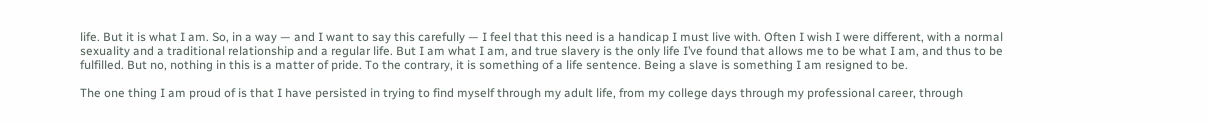life. But it is what I am. So, in a way — and I want to say this carefully — I feel that this need is a handicap I must live with. Often I wish I were different, with a normal sexuality and a traditional relationship and a regular life. But I am what I am, and true slavery is the only life I’ve found that allows me to be what I am, and thus to be fulfilled. But no, nothing in this is a matter of pride. To the contrary, it is something of a life sentence. Being a slave is something I am resigned to be.

The one thing I am proud of is that I have persisted in trying to find myself through my adult life, from my college days through my professional career, through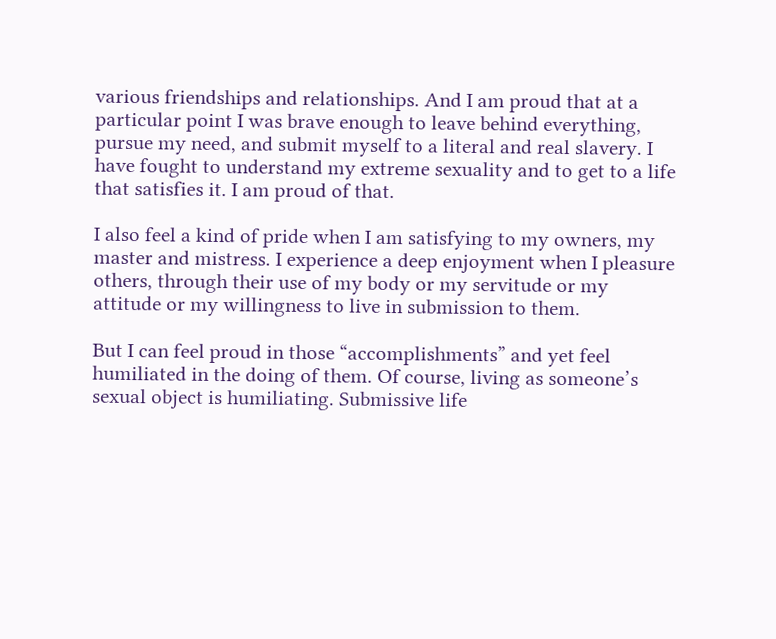various friendships and relationships. And I am proud that at a particular point I was brave enough to leave behind everything, pursue my need, and submit myself to a literal and real slavery. I have fought to understand my extreme sexuality and to get to a life that satisfies it. I am proud of that.

I also feel a kind of pride when I am satisfying to my owners, my master and mistress. I experience a deep enjoyment when I pleasure others, through their use of my body or my servitude or my attitude or my willingness to live in submission to them.

But I can feel proud in those “accomplishments” and yet feel humiliated in the doing of them. Of course, living as someone’s sexual object is humiliating. Submissive life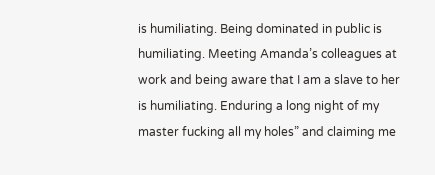is humiliating. Being dominated in public is humiliating. Meeting Amanda’s colleagues at work and being aware that I am a slave to her is humiliating. Enduring a long night of my master fucking all my holes” and claiming me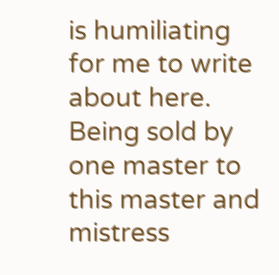is humiliating for me to write about here. Being sold by one master to this master and mistress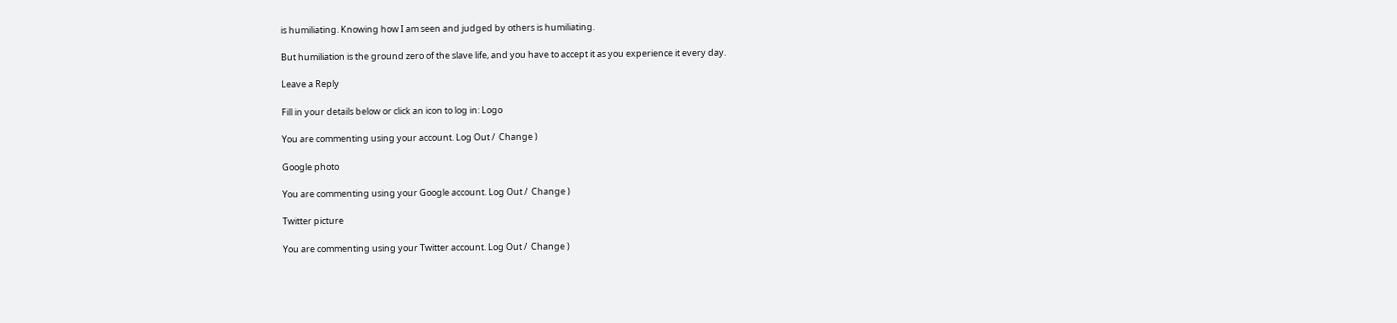is humiliating. Knowing how I am seen and judged by others is humiliating.

But humiliation is the ground zero of the slave life, and you have to accept it as you experience it every day.

Leave a Reply

Fill in your details below or click an icon to log in: Logo

You are commenting using your account. Log Out /  Change )

Google photo

You are commenting using your Google account. Log Out /  Change )

Twitter picture

You are commenting using your Twitter account. Log Out /  Change )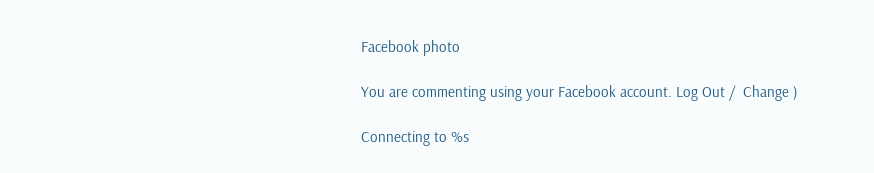Facebook photo

You are commenting using your Facebook account. Log Out /  Change )

Connecting to %s